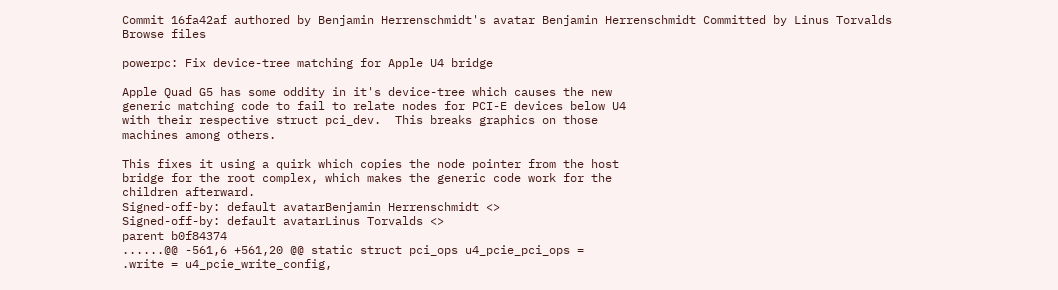Commit 16fa42af authored by Benjamin Herrenschmidt's avatar Benjamin Herrenschmidt Committed by Linus Torvalds
Browse files

powerpc: Fix device-tree matching for Apple U4 bridge

Apple Quad G5 has some oddity in it's device-tree which causes the new
generic matching code to fail to relate nodes for PCI-E devices below U4
with their respective struct pci_dev.  This breaks graphics on those
machines among others.

This fixes it using a quirk which copies the node pointer from the host
bridge for the root complex, which makes the generic code work for the
children afterward.
Signed-off-by: default avatarBenjamin Herrenschmidt <>
Signed-off-by: default avatarLinus Torvalds <>
parent b0f84374
......@@ -561,6 +561,20 @@ static struct pci_ops u4_pcie_pci_ops =
.write = u4_pcie_write_config,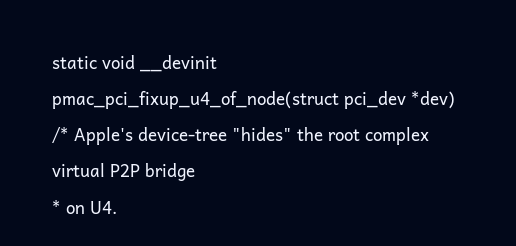static void __devinit pmac_pci_fixup_u4_of_node(struct pci_dev *dev)
/* Apple's device-tree "hides" the root complex virtual P2P bridge
* on U4.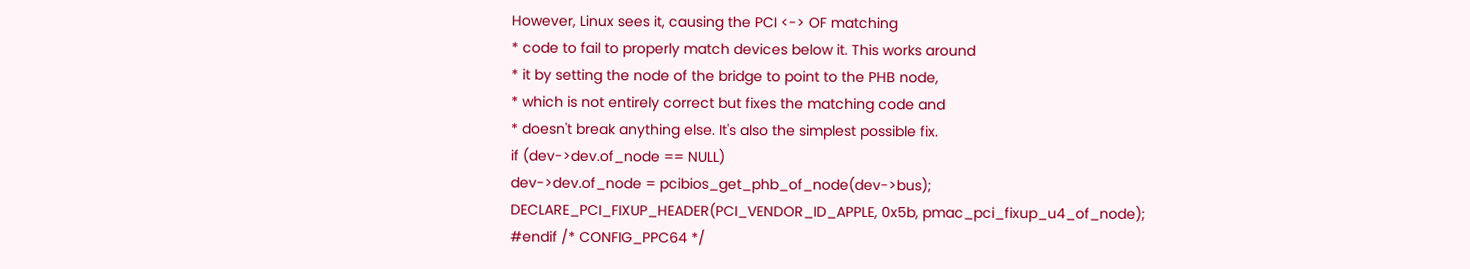However, Linux sees it, causing the PCI <-> OF matching
* code to fail to properly match devices below it. This works around
* it by setting the node of the bridge to point to the PHB node,
* which is not entirely correct but fixes the matching code and
* doesn't break anything else. It's also the simplest possible fix.
if (dev->dev.of_node == NULL)
dev->dev.of_node = pcibios_get_phb_of_node(dev->bus);
DECLARE_PCI_FIXUP_HEADER(PCI_VENDOR_ID_APPLE, 0x5b, pmac_pci_fixup_u4_of_node);
#endif /* CONFIG_PPC64 */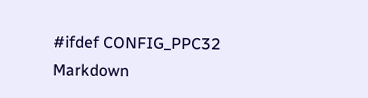#ifdef CONFIG_PPC32
Markdown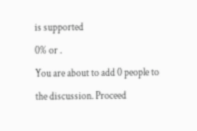is supported
0% or .
You are about to add 0 people to the discussion. Proceed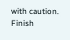with caution.
Finish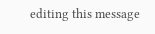editing this message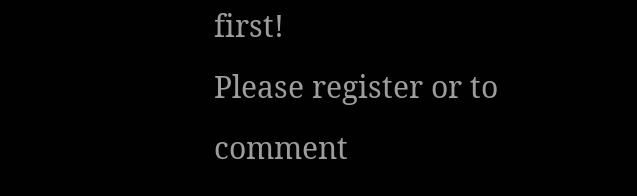first!
Please register or to comment